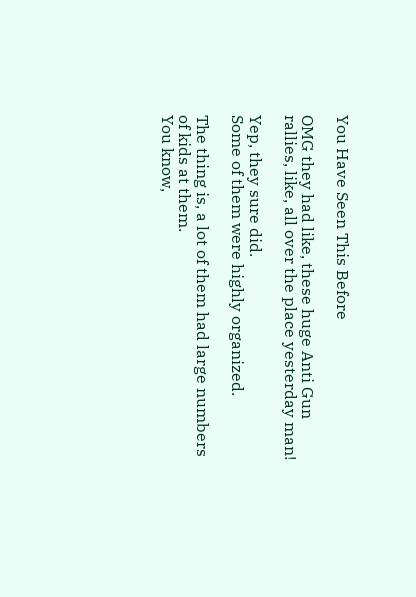You Have Seen This Before

OMG they had like, these huge Anti Gun rallies, like, all over the place yesterday man!

Yep, they sure did.
Some of them were highly organized.

The thing is, a lot of them had large numbers of kids at them.
You know,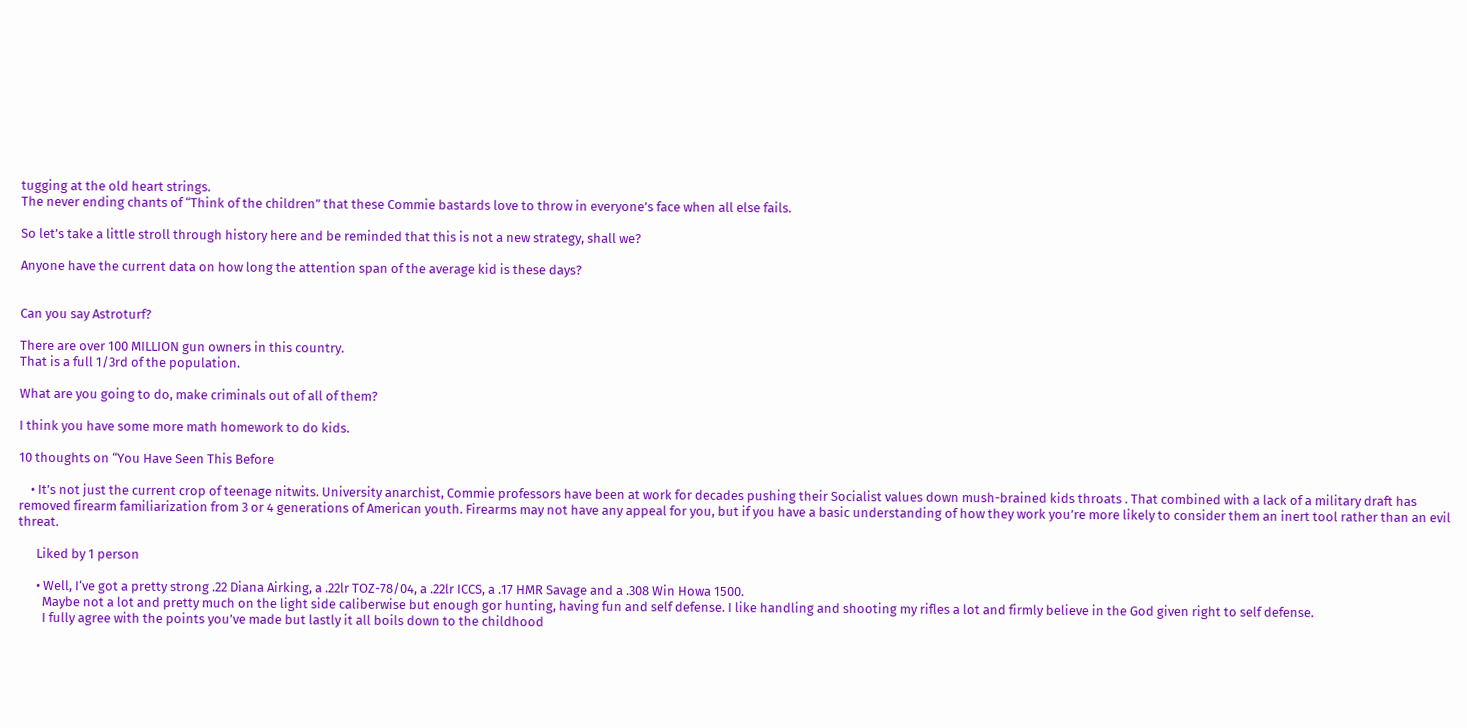tugging at the old heart strings.
The never ending chants of “Think of the children” that these Commie bastards love to throw in everyone’s face when all else fails.

So let’s take a little stroll through history here and be reminded that this is not a new strategy, shall we?

Anyone have the current data on how long the attention span of the average kid is these days?


Can you say Astroturf?

There are over 100 MILLION gun owners in this country.
That is a full 1/3rd of the population.

What are you going to do, make criminals out of all of them?

I think you have some more math homework to do kids.

10 thoughts on “You Have Seen This Before

    • It’s not just the current crop of teenage nitwits. University anarchist, Commie professors have been at work for decades pushing their Socialist values down mush-brained kids throats . That combined with a lack of a military draft has removed firearm familiarization from 3 or 4 generations of American youth. Firearms may not have any appeal for you, but if you have a basic understanding of how they work you’re more likely to consider them an inert tool rather than an evil threat.

      Liked by 1 person

      • Well, I‘ve got a pretty strong .22 Diana Airking, a .22lr TOZ-78/04, a .22lr ICCS, a .17 HMR Savage and a .308 Win Howa 1500.
        Maybe not a lot and pretty much on the light side caliberwise but enough gor hunting, having fun and self defense. I like handling and shooting my rifles a lot and firmly believe in the God given right to self defense.
        I fully agree with the points you’ve made but lastly it all boils down to the childhood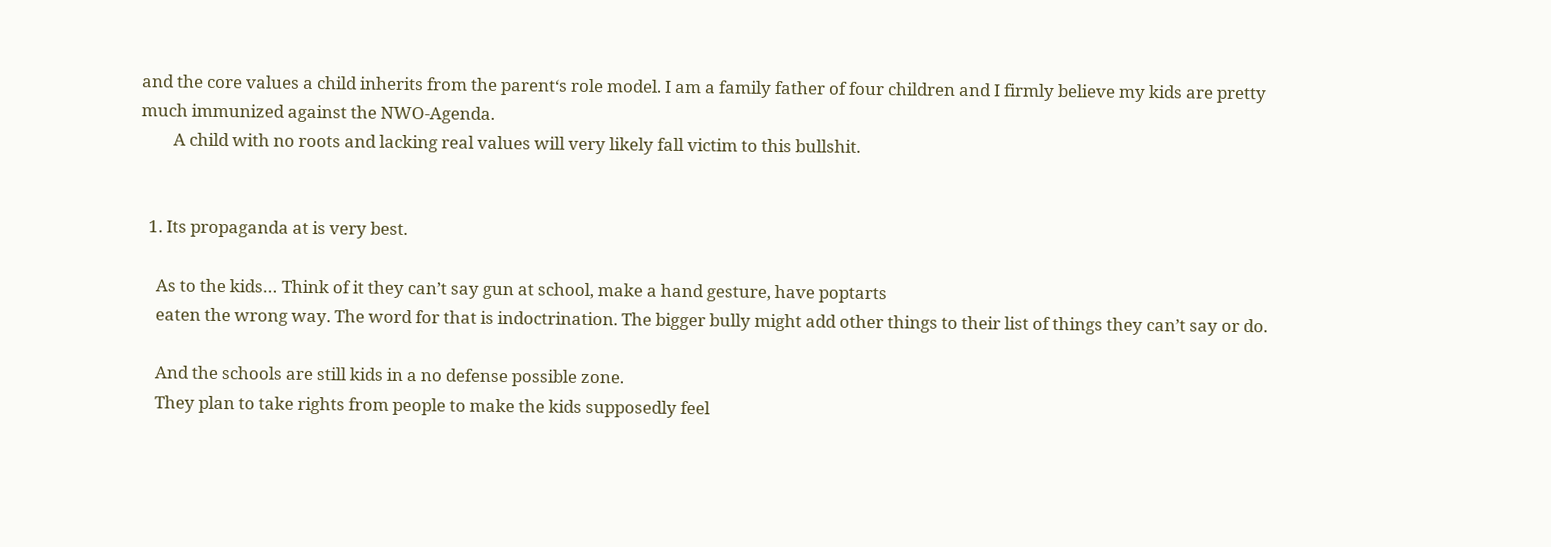and the core values a child inherits from the parent‘s role model. I am a family father of four children and I firmly believe my kids are pretty much immunized against the NWO-Agenda.
        A child with no roots and lacking real values will very likely fall victim to this bullshit.


  1. Its propaganda at is very best.

    As to the kids… Think of it they can’t say gun at school, make a hand gesture, have poptarts
    eaten the wrong way. The word for that is indoctrination. The bigger bully might add other things to their list of things they can’t say or do.

    And the schools are still kids in a no defense possible zone.
    They plan to take rights from people to make the kids supposedly feel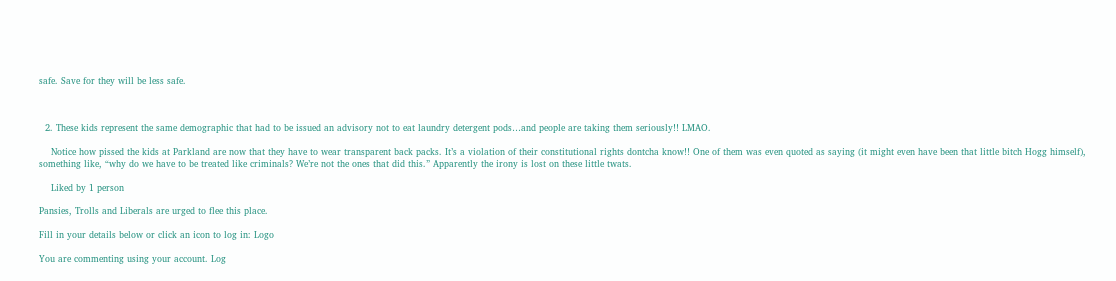safe. Save for they will be less safe.



  2. These kids represent the same demographic that had to be issued an advisory not to eat laundry detergent pods…and people are taking them seriously!! LMAO.

    Notice how pissed the kids at Parkland are now that they have to wear transparent back packs. It’s a violation of their constitutional rights dontcha know!! One of them was even quoted as saying (it might even have been that little bitch Hogg himself), something like, “why do we have to be treated like criminals? We’re not the ones that did this.” Apparently the irony is lost on these little twats.

    Liked by 1 person

Pansies, Trolls and Liberals are urged to flee this place.

Fill in your details below or click an icon to log in: Logo

You are commenting using your account. Log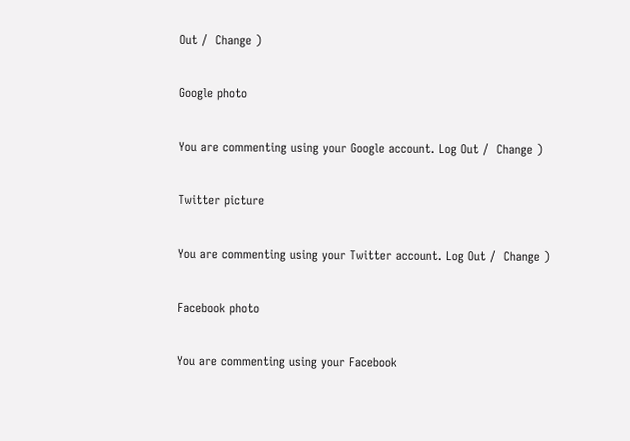Out /  Change )

Google photo

You are commenting using your Google account. Log Out /  Change )

Twitter picture

You are commenting using your Twitter account. Log Out /  Change )

Facebook photo

You are commenting using your Facebook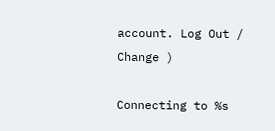account. Log Out /  Change )

Connecting to %s